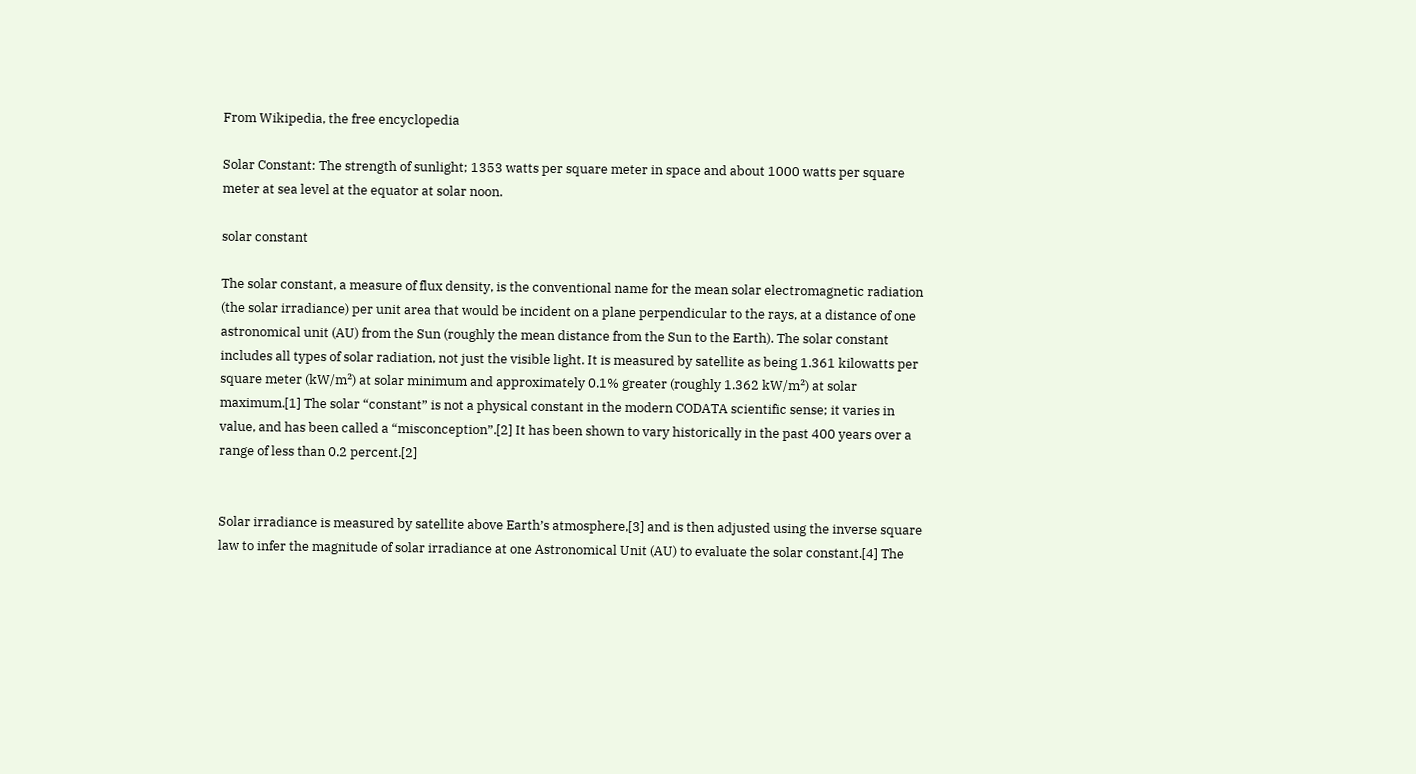From Wikipedia, the free encyclopedia

Solar Constant: The strength of sunlight; 1353 watts per square meter in space and about 1000 watts per square meter at sea level at the equator at solar noon.

solar constant

The solar constant, a measure of flux density, is the conventional name for the mean solar electromagnetic radiation (the solar irradiance) per unit area that would be incident on a plane perpendicular to the rays, at a distance of one astronomical unit (AU) from the Sun (roughly the mean distance from the Sun to the Earth). The solar constant includes all types of solar radiation, not just the visible light. It is measured by satellite as being 1.361 kilowatts per square meter (kW/m²) at solar minimum and approximately 0.1% greater (roughly 1.362 kW/m²) at solar maximum.[1] The solar “constant” is not a physical constant in the modern CODATA scientific sense; it varies in value, and has been called a “misconception”.[2] It has been shown to vary historically in the past 400 years over a range of less than 0.2 percent.[2]


Solar irradiance is measured by satellite above Earth’s atmosphere,[3] and is then adjusted using the inverse square law to infer the magnitude of solar irradiance at one Astronomical Unit (AU) to evaluate the solar constant.[4] The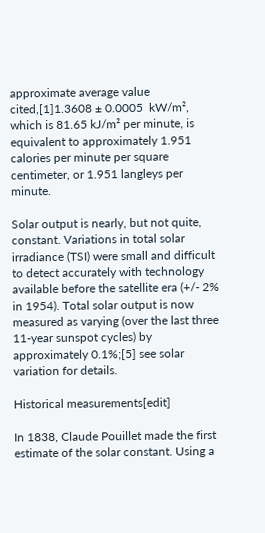approximate average value cited,[1]1.3608 ± 0.0005  kW/m², which is 81.65 kJ/m² per minute, is equivalent to approximately 1.951 calories per minute per square centimeter, or 1.951 langleys per minute.

Solar output is nearly, but not quite, constant. Variations in total solar irradiance (TSI) were small and difficult to detect accurately with technology available before the satellite era (+/- 2% in 1954). Total solar output is now measured as varying (over the last three 11-year sunspot cycles) by approximately 0.1%;[5] see solar variation for details.

Historical measurements[edit]

In 1838, Claude Pouillet made the first estimate of the solar constant. Using a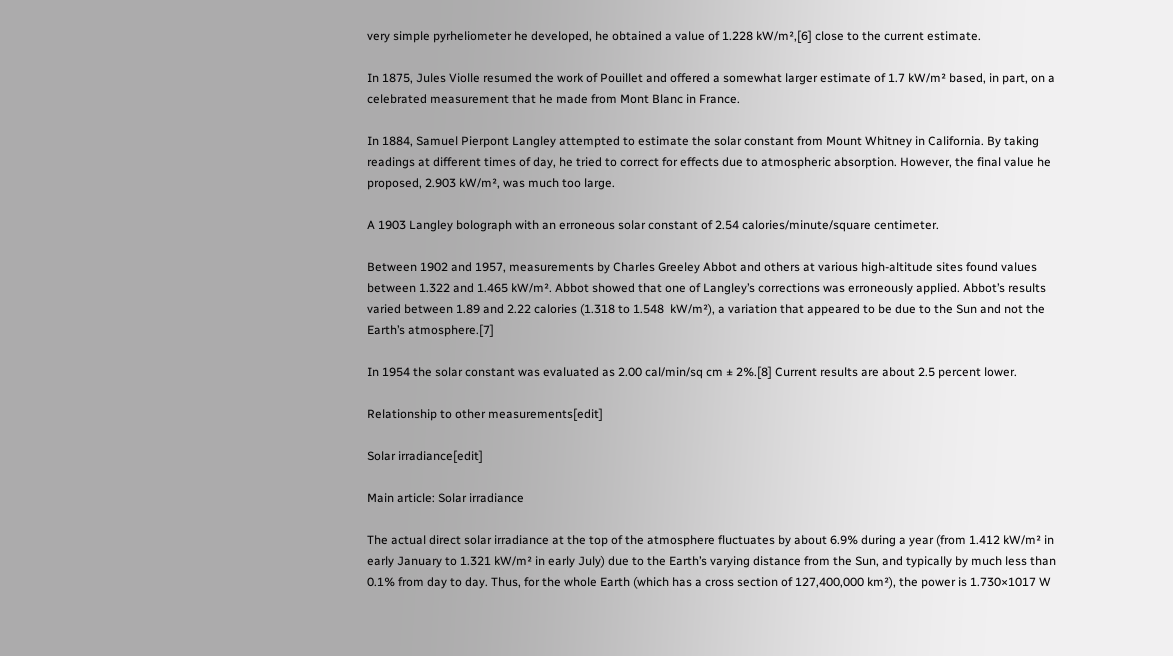very simple pyrheliometer he developed, he obtained a value of 1.228 kW/m²,[6] close to the current estimate.

In 1875, Jules Violle resumed the work of Pouillet and offered a somewhat larger estimate of 1.7 kW/m² based, in part, on a celebrated measurement that he made from Mont Blanc in France.

In 1884, Samuel Pierpont Langley attempted to estimate the solar constant from Mount Whitney in California. By taking readings at different times of day, he tried to correct for effects due to atmospheric absorption. However, the final value he proposed, 2.903 kW/m², was much too large.

A 1903 Langley bolograph with an erroneous solar constant of 2.54 calories/minute/square centimeter.

Between 1902 and 1957, measurements by Charles Greeley Abbot and others at various high-altitude sites found values between 1.322 and 1.465 kW/m². Abbot showed that one of Langley’s corrections was erroneously applied. Abbot’s results varied between 1.89 and 2.22 calories (1.318 to 1.548  kW/m²), a variation that appeared to be due to the Sun and not the Earth’s atmosphere.[7]

In 1954 the solar constant was evaluated as 2.00 cal/min/sq cm ± 2%.[8] Current results are about 2.5 percent lower.

Relationship to other measurements[edit]

Solar irradiance[edit]

Main article: Solar irradiance

The actual direct solar irradiance at the top of the atmosphere fluctuates by about 6.9% during a year (from 1.412 kW/m² in early January to 1.321 kW/m² in early July) due to the Earth’s varying distance from the Sun, and typically by much less than 0.1% from day to day. Thus, for the whole Earth (which has a cross section of 127,400,000 km²), the power is 1.730×1017 W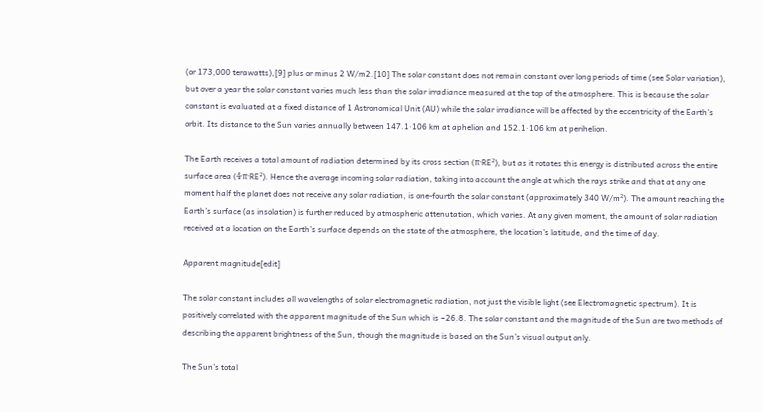(or 173,000 terawatts),[9] plus or minus 2 W/m2.[10] The solar constant does not remain constant over long periods of time (see Solar variation), but over a year the solar constant varies much less than the solar irradiance measured at the top of the atmosphere. This is because the solar constant is evaluated at a fixed distance of 1 Astronomical Unit (AU) while the solar irradiance will be affected by the eccentricity of the Earth’s orbit. Its distance to the Sun varies annually between 147.1·106 km at aphelion and 152.1·106 km at perihelion.

The Earth receives a total amount of radiation determined by its cross section (π·RE²), but as it rotates this energy is distributed across the entire surface area (4·π·RE²). Hence the average incoming solar radiation, taking into account the angle at which the rays strike and that at any one moment half the planet does not receive any solar radiation, is one-fourth the solar constant (approximately 340 W/m²). The amount reaching the Earth’s surface (as insolation) is further reduced by atmospheric attenutation, which varies. At any given moment, the amount of solar radiation received at a location on the Earth’s surface depends on the state of the atmosphere, the location’s latitude, and the time of day.

Apparent magnitude[edit]

The solar constant includes all wavelengths of solar electromagnetic radiation, not just the visible light (see Electromagnetic spectrum). It is positively correlated with the apparent magnitude of the Sun which is −26.8. The solar constant and the magnitude of the Sun are two methods of describing the apparent brightness of the Sun, though the magnitude is based on the Sun’s visual output only.

The Sun’s total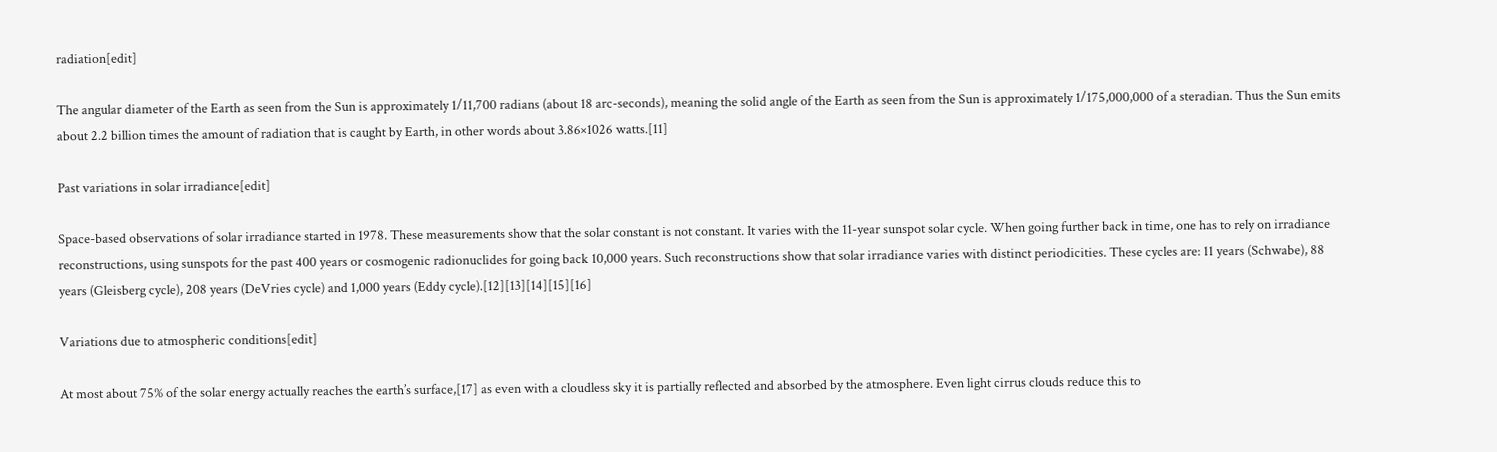radiation[edit]

The angular diameter of the Earth as seen from the Sun is approximately 1/11,700 radians (about 18 arc-seconds), meaning the solid angle of the Earth as seen from the Sun is approximately 1/175,000,000 of a steradian. Thus the Sun emits about 2.2 billion times the amount of radiation that is caught by Earth, in other words about 3.86×1026 watts.[11]

Past variations in solar irradiance[edit]

Space-based observations of solar irradiance started in 1978. These measurements show that the solar constant is not constant. It varies with the 11-year sunspot solar cycle. When going further back in time, one has to rely on irradiance reconstructions, using sunspots for the past 400 years or cosmogenic radionuclides for going back 10,000 years. Such reconstructions show that solar irradiance varies with distinct periodicities. These cycles are: 11 years (Schwabe), 88 years (Gleisberg cycle), 208 years (DeVries cycle) and 1,000 years (Eddy cycle).[12][13][14][15][16]

Variations due to atmospheric conditions[edit]

At most about 75% of the solar energy actually reaches the earth’s surface,[17] as even with a cloudless sky it is partially reflected and absorbed by the atmosphere. Even light cirrus clouds reduce this to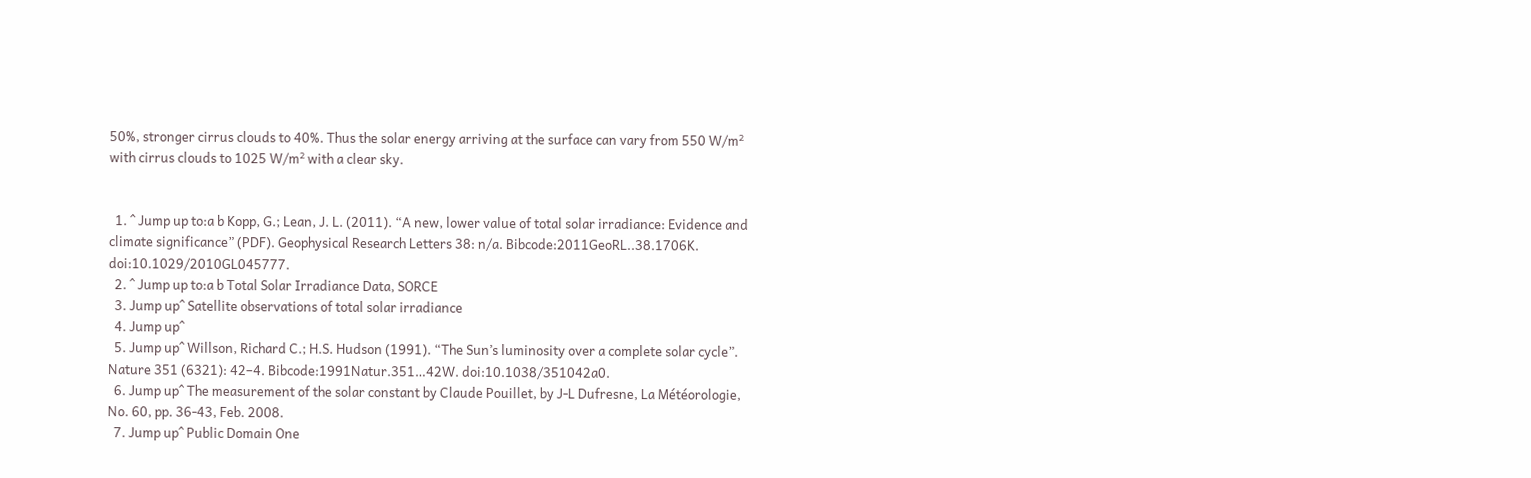50%, stronger cirrus clouds to 40%. Thus the solar energy arriving at the surface can vary from 550 W/m² with cirrus clouds to 1025 W/m² with a clear sky.


  1. ^ Jump up to:a b Kopp, G.; Lean, J. L. (2011). “A new, lower value of total solar irradiance: Evidence and climate significance” (PDF). Geophysical Research Letters 38: n/a. Bibcode:2011GeoRL..38.1706K. doi:10.1029/2010GL045777.
  2. ^ Jump up to:a b Total Solar Irradiance Data, SORCE
  3. Jump up^ Satellite observations of total solar irradiance
  4. Jump up^
  5. Jump up^ Willson, Richard C.; H.S. Hudson (1991). “The Sun’s luminosity over a complete solar cycle”. Nature 351 (6321): 42–4. Bibcode:1991Natur.351…42W. doi:10.1038/351042a0.
  6. Jump up^ The measurement of the solar constant by Claude Pouillet, by J-L Dufresne, La Météorologie, No. 60, pp. 36-43, Feb. 2008.
  7. Jump up^ Public Domain One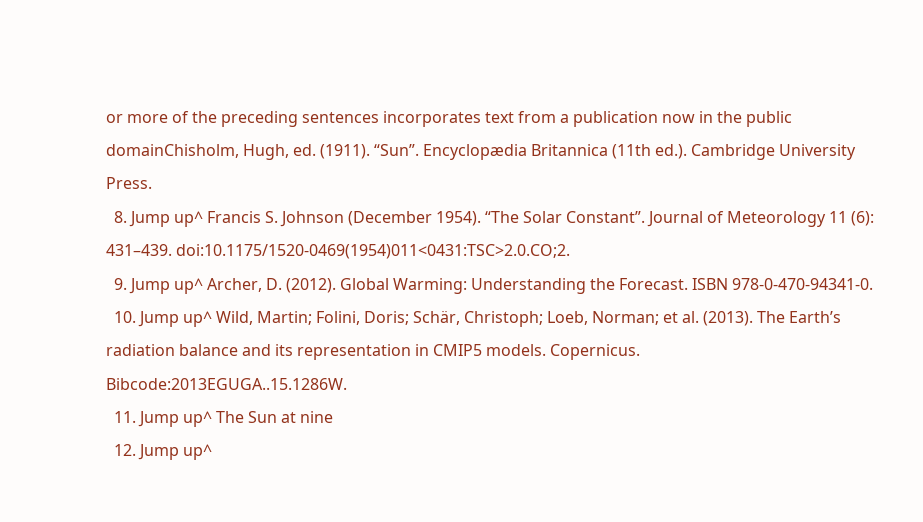or more of the preceding sentences incorporates text from a publication now in the public domainChisholm, Hugh, ed. (1911). “Sun”. Encyclopædia Britannica (11th ed.). Cambridge University Press.
  8. Jump up^ Francis S. Johnson (December 1954). “The Solar Constant”. Journal of Meteorology 11 (6): 431–439. doi:10.1175/1520-0469(1954)011<0431:TSC>2.0.CO;2.
  9. Jump up^ Archer, D. (2012). Global Warming: Understanding the Forecast. ISBN 978-0-470-94341-0.
  10. Jump up^ Wild, Martin; Folini, Doris; Schär, Christoph; Loeb, Norman; et al. (2013). The Earth’s radiation balance and its representation in CMIP5 models. Copernicus. Bibcode:2013EGUGA..15.1286W.
  11. Jump up^ The Sun at nine
  12. Jump up^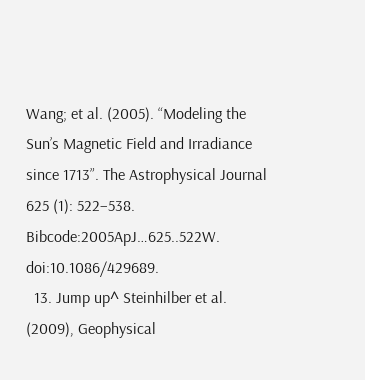Wang; et al. (2005). “Modeling the Sun’s Magnetic Field and Irradiance since 1713”. The Astrophysical Journal 625 (1): 522–538. Bibcode:2005ApJ…625..522W. doi:10.1086/429689.
  13. Jump up^ Steinhilber et al. (2009), Geophysical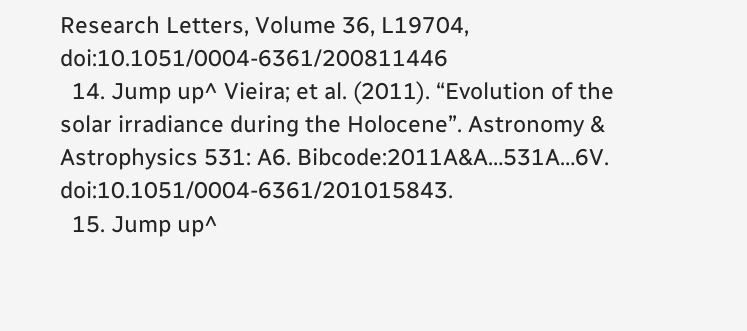Research Letters, Volume 36, L19704, doi:10.1051/0004-6361/200811446
  14. Jump up^ Vieira; et al. (2011). “Evolution of the solar irradiance during the Holocene”. Astronomy & Astrophysics 531: A6. Bibcode:2011A&A…531A…6V. doi:10.1051/0004-6361/201015843.
  15. Jump up^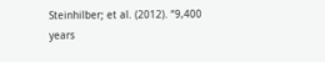Steinhilber; et al. (2012). “9,400 years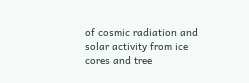of cosmic radiation and solar activity from ice cores and tree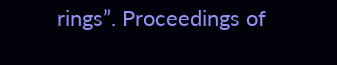rings”. Proceedings of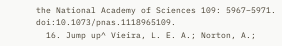the National Academy of Sciences 109: 5967–5971. doi:10.1073/pnas.1118965109.
  16. Jump up^ Vieira, L. E. A.; Norton, A.;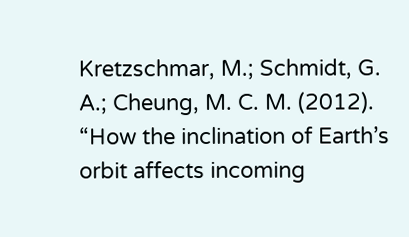Kretzschmar, M.; Schmidt, G. A.; Cheung, M. C. M. (2012). “How the inclination of Earth’s orbit affects incoming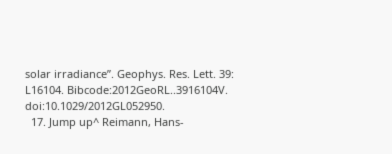solar irradiance”. Geophys. Res. Lett. 39: L16104. Bibcode:2012GeoRL..3916104V. doi:10.1029/2012GL052950.
  17. Jump up^ Reimann, Hans-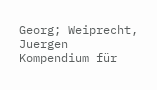Georg; Weiprecht, Juergen Kompendium für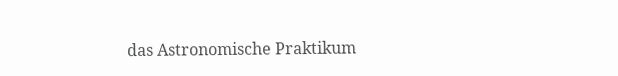das Astronomische Praktikum